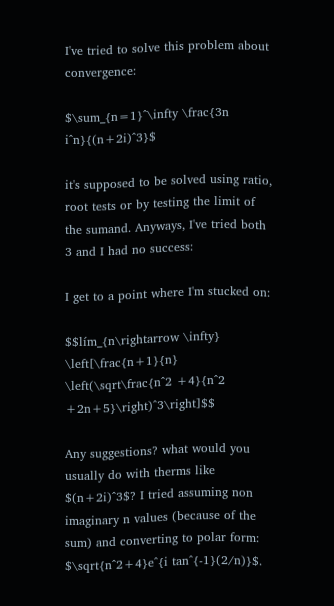I've tried to solve this problem about convergence:

$\sum_{n=1}^\infty \frac{3n i^n}{(n+2i)^3}$

it's supposed to be solved using ratio, root tests or by testing the limit of the sumand. Anyways, I've tried both 3 and I had no success:

I get to a point where I'm stucked on:

$$lím_{n\rightarrow \infty} \left[\frac{n+1}{n} \left(\sqrt\frac{n^2 +4}{n^2 +2n+5}\right)^3\right]$$

Any suggestions? what would you usually do with therms like $(n+2i)^3$? I tried assuming non imaginary n values (because of the sum) and converting to polar form: $\sqrt{n^2+4}e^{i tan^{-1}(2/n)}$.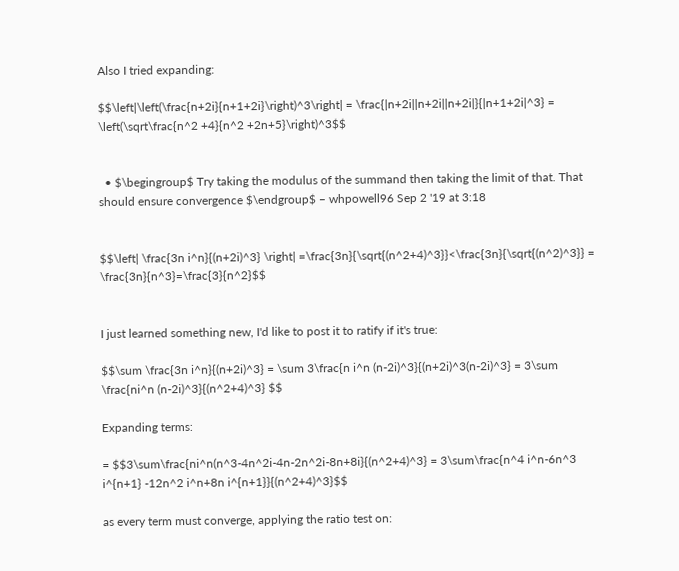Also I tried expanding:

$$\left|\left(\frac{n+2i}{n+1+2i}\right)^3\right| = \frac{|n+2i||n+2i||n+2i|}{|n+1+2i|^3} = \left(\sqrt\frac{n^2 +4}{n^2 +2n+5}\right)^3$$


  • $\begingroup$ Try taking the modulus of the summand then taking the limit of that. That should ensure convergence $\endgroup$ – whpowell96 Sep 2 '19 at 3:18


$$\left| \frac{3n i^n}{(n+2i)^3} \right| =\frac{3n}{\sqrt{(n^2+4)^3}}<\frac{3n}{\sqrt{(n^2)^3}} = \frac{3n}{n^3}=\frac{3}{n^2}$$


I just learned something new, I'd like to post it to ratify if it's true:

$$\sum \frac{3n i^n}{(n+2i)^3} = \sum 3\frac{n i^n (n-2i)^3}{(n+2i)^3(n-2i)^3} = 3\sum \frac{ni^n (n-2i)^3}{(n^2+4)^3} $$

Expanding terms:

= $$3\sum\frac{ni^n(n^3-4n^2i-4n-2n^2i-8n+8i}{(n^2+4)^3} = 3\sum\frac{n^4 i^n-6n^3 i^{n+1} -12n^2 i^n+8n i^{n+1}}{(n^2+4)^3}$$

as every term must converge, applying the ratio test on: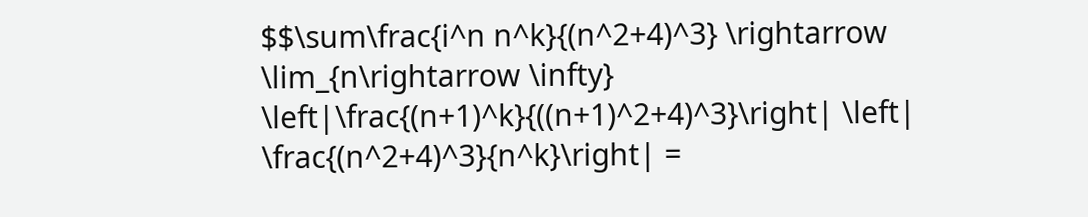$$\sum\frac{i^n n^k}{(n^2+4)^3} \rightarrow \lim_{n\rightarrow \infty} \left|\frac{(n+1)^k}{((n+1)^2+4)^3}\right| \left| \frac{(n^2+4)^3}{n^k}\right| =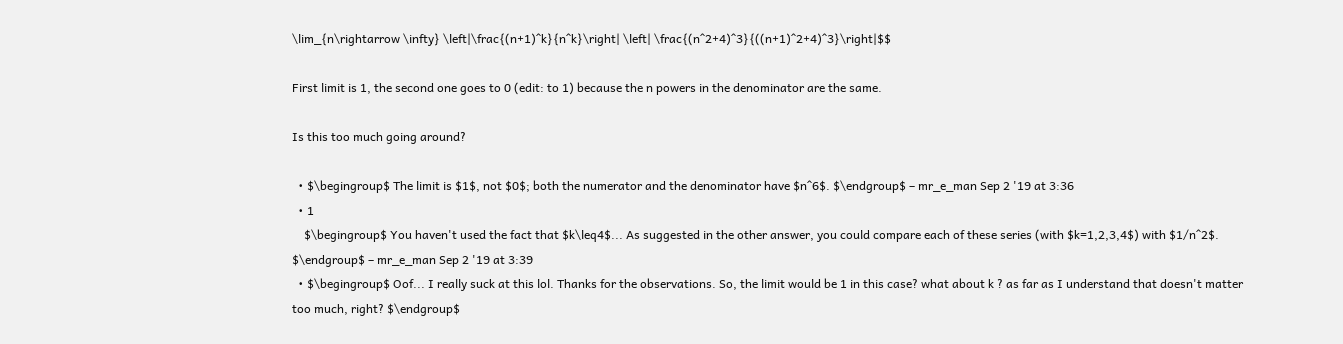\lim_{n\rightarrow \infty} \left|\frac{(n+1)^k}{n^k}\right| \left| \frac{(n^2+4)^3}{((n+1)^2+4)^3}\right|$$

First limit is 1, the second one goes to 0 (edit: to 1) because the n powers in the denominator are the same.

Is this too much going around?

  • $\begingroup$ The limit is $1$, not $0$; both the numerator and the denominator have $n^6$. $\endgroup$ – mr_e_man Sep 2 '19 at 3:36
  • 1
    $\begingroup$ You haven't used the fact that $k\leq4$... As suggested in the other answer, you could compare each of these series (with $k=1,2,3,4$) with $1/n^2$. $\endgroup$ – mr_e_man Sep 2 '19 at 3:39
  • $\begingroup$ Oof... I really suck at this lol. Thanks for the observations. So, the limit would be 1 in this case? what about k ? as far as I understand that doesn't matter too much, right? $\endgroup$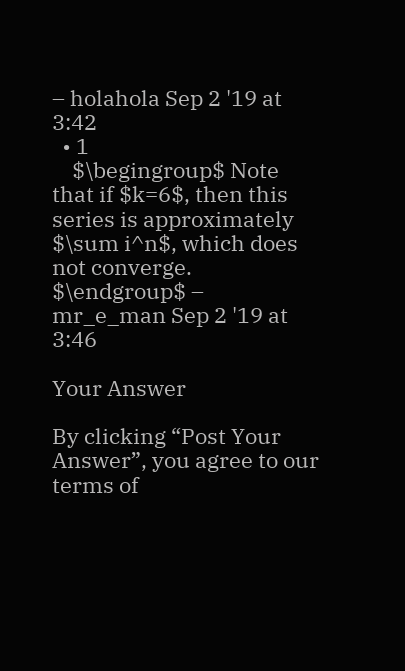– holahola Sep 2 '19 at 3:42
  • 1
    $\begingroup$ Note that if $k=6$, then this series is approximately $\sum i^n$, which does not converge. $\endgroup$ – mr_e_man Sep 2 '19 at 3:46

Your Answer

By clicking “Post Your Answer”, you agree to our terms of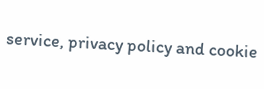service, privacy policy and cookie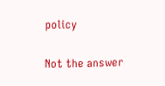policy

Not the answer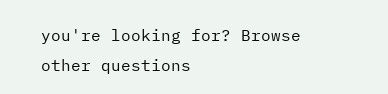you're looking for? Browse other questions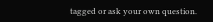tagged or ask your own question.